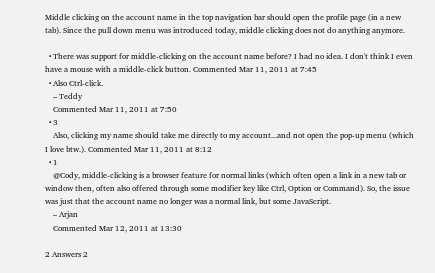Middle clicking on the account name in the top navigation bar should open the profile page (in a new tab). Since the pull down menu was introduced today, middle clicking does not do anything anymore.

  • There was support for middle-clicking on the account name before? I had no idea. I don't think I even have a mouse with a middle-click button. Commented Mar 11, 2011 at 7:45
  • Also Ctrl-click.
    – Teddy
    Commented Mar 11, 2011 at 7:50
  • 3
    Also, clicking my name should take me directly to my account...and not open the pop-up menu (which I love btw.). Commented Mar 11, 2011 at 8:12
  • 1
    @Cody, middle-clicking is a browser feature for normal links (which often open a link in a new tab or window then, often also offered through some modifier key like Ctrl, Option or Command). So, the issue was just that the account name no longer was a normal link, but some JavaScript.
    – Arjan
    Commented Mar 12, 2011 at 13:30

2 Answers 2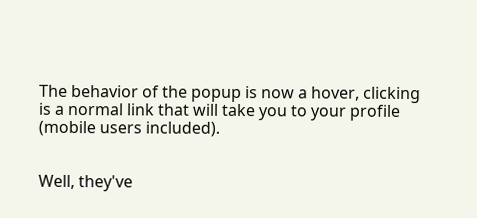The behavior of the popup is now a hover, clicking is a normal link that will take you to your profile (mobile users included).


Well, they've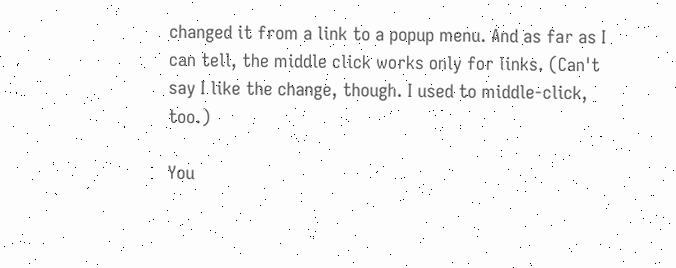changed it from a link to a popup menu. And as far as I can tell, the middle click works only for links. (Can't say I like the change, though. I used to middle-click, too.)

You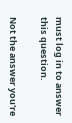must log in to answer this question.

Not the answer you're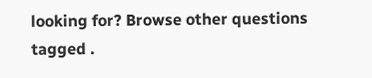looking for? Browse other questions tagged .